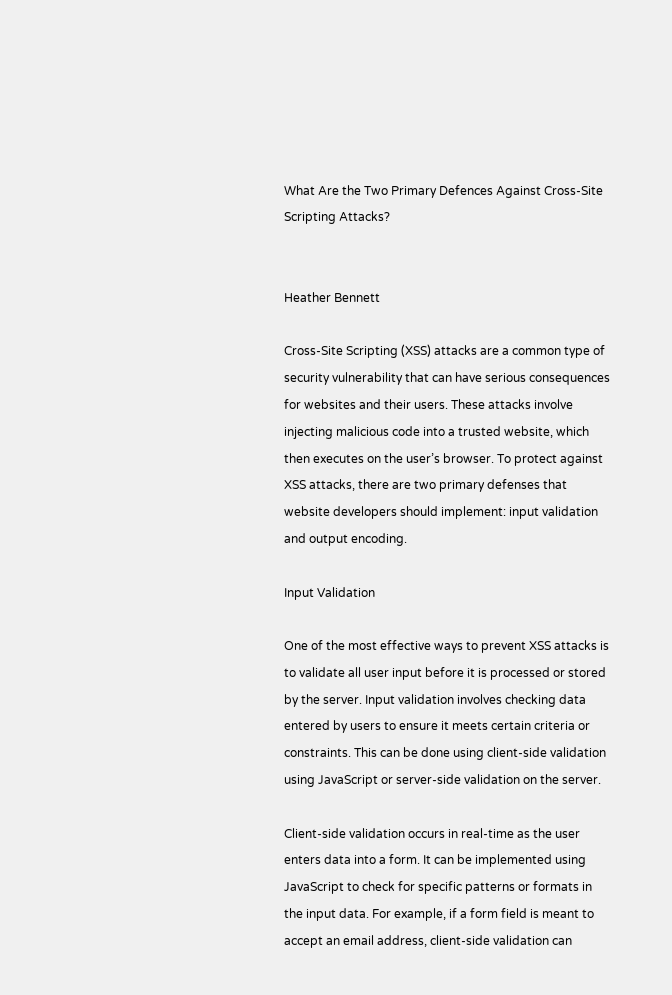What Are the Two Primary Defences Against Cross-Site Scripting Attacks?


Heather Bennett

Cross-Site Scripting (XSS) attacks are a common type of security vulnerability that can have serious consequences for websites and their users. These attacks involve injecting malicious code into a trusted website, which then executes on the user’s browser. To protect against XSS attacks, there are two primary defenses that website developers should implement: input validation and output encoding.

Input Validation

One of the most effective ways to prevent XSS attacks is to validate all user input before it is processed or stored by the server. Input validation involves checking data entered by users to ensure it meets certain criteria or constraints. This can be done using client-side validation using JavaScript or server-side validation on the server.

Client-side validation occurs in real-time as the user enters data into a form. It can be implemented using JavaScript to check for specific patterns or formats in the input data. For example, if a form field is meant to accept an email address, client-side validation can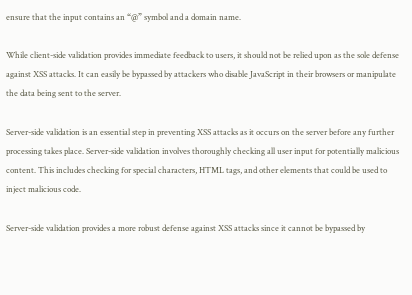ensure that the input contains an “@” symbol and a domain name.

While client-side validation provides immediate feedback to users, it should not be relied upon as the sole defense against XSS attacks. It can easily be bypassed by attackers who disable JavaScript in their browsers or manipulate the data being sent to the server.

Server-side validation is an essential step in preventing XSS attacks as it occurs on the server before any further processing takes place. Server-side validation involves thoroughly checking all user input for potentially malicious content. This includes checking for special characters, HTML tags, and other elements that could be used to inject malicious code.

Server-side validation provides a more robust defense against XSS attacks since it cannot be bypassed by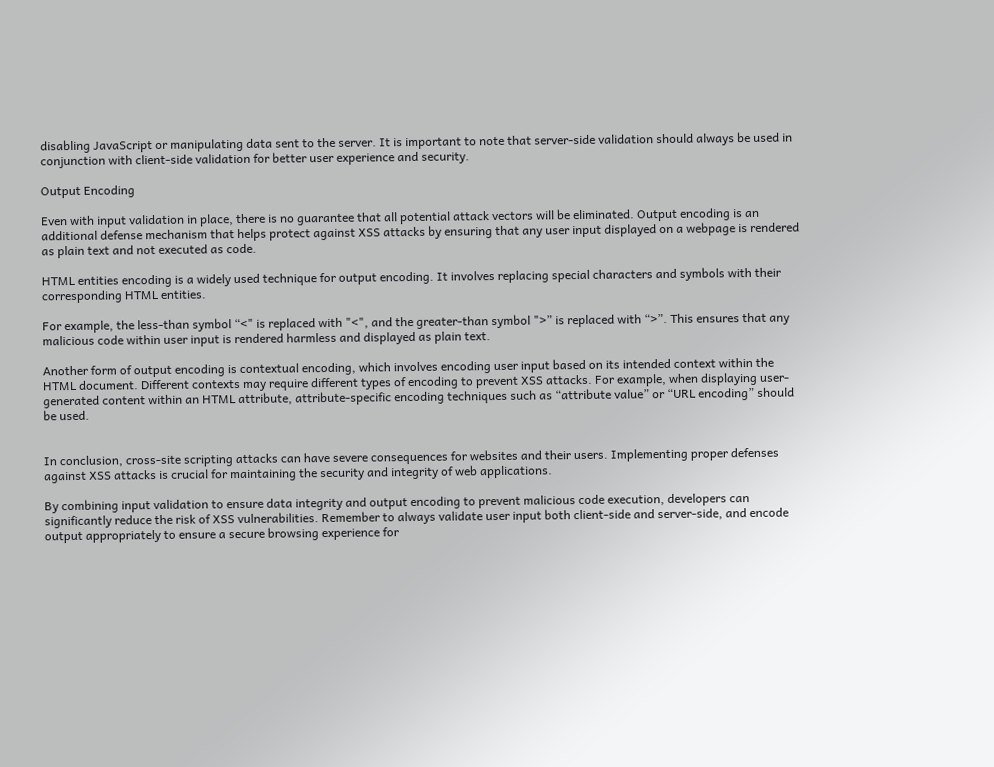disabling JavaScript or manipulating data sent to the server. It is important to note that server-side validation should always be used in conjunction with client-side validation for better user experience and security.

Output Encoding

Even with input validation in place, there is no guarantee that all potential attack vectors will be eliminated. Output encoding is an additional defense mechanism that helps protect against XSS attacks by ensuring that any user input displayed on a webpage is rendered as plain text and not executed as code.

HTML entities encoding is a widely used technique for output encoding. It involves replacing special characters and symbols with their corresponding HTML entities.

For example, the less-than symbol “<" is replaced with "<", and the greater-than symbol ">” is replaced with “>”. This ensures that any malicious code within user input is rendered harmless and displayed as plain text.

Another form of output encoding is contextual encoding, which involves encoding user input based on its intended context within the HTML document. Different contexts may require different types of encoding to prevent XSS attacks. For example, when displaying user-generated content within an HTML attribute, attribute-specific encoding techniques such as “attribute value” or “URL encoding” should be used.


In conclusion, cross-site scripting attacks can have severe consequences for websites and their users. Implementing proper defenses against XSS attacks is crucial for maintaining the security and integrity of web applications.

By combining input validation to ensure data integrity and output encoding to prevent malicious code execution, developers can significantly reduce the risk of XSS vulnerabilities. Remember to always validate user input both client-side and server-side, and encode output appropriately to ensure a secure browsing experience for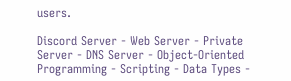users.

Discord Server - Web Server - Private Server - DNS Server - Object-Oriented Programming - Scripting - Data Types -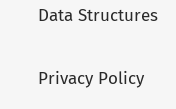Data Structures

Privacy Policy